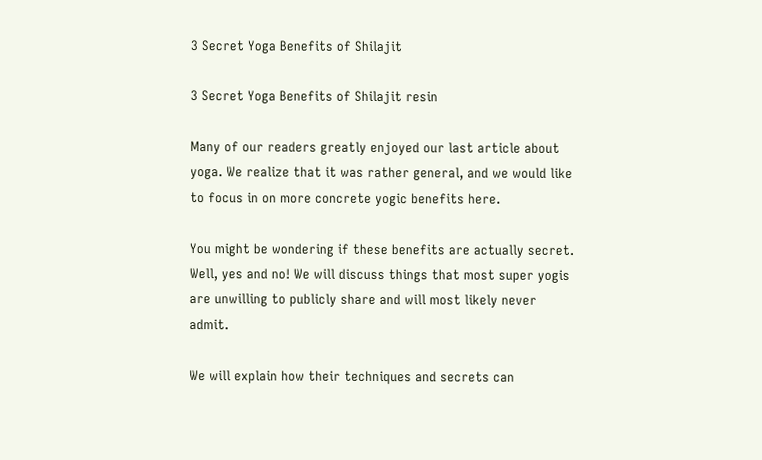3 Secret Yoga Benefits of Shilajit

3 Secret Yoga Benefits of Shilajit resin

Many of our readers greatly enjoyed our last article about yoga. We realize that it was rather general, and we would like to focus in on more concrete yogic benefits here.

You might be wondering if these benefits are actually secret. Well, yes and no! We will discuss things that most super yogis are unwilling to publicly share and will most likely never admit.

We will explain how their techniques and secrets can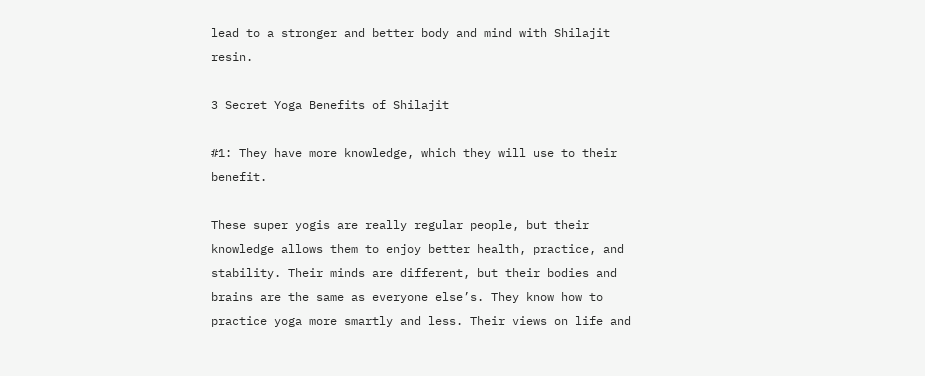lead to a stronger and better body and mind with Shilajit  resin.

3 Secret Yoga Benefits of Shilajit

#1: They have more knowledge, which they will use to their benefit.

These super yogis are really regular people, but their knowledge allows them to enjoy better health, practice, and stability. Their minds are different, but their bodies and brains are the same as everyone else’s. They know how to practice yoga more smartly and less. Their views on life and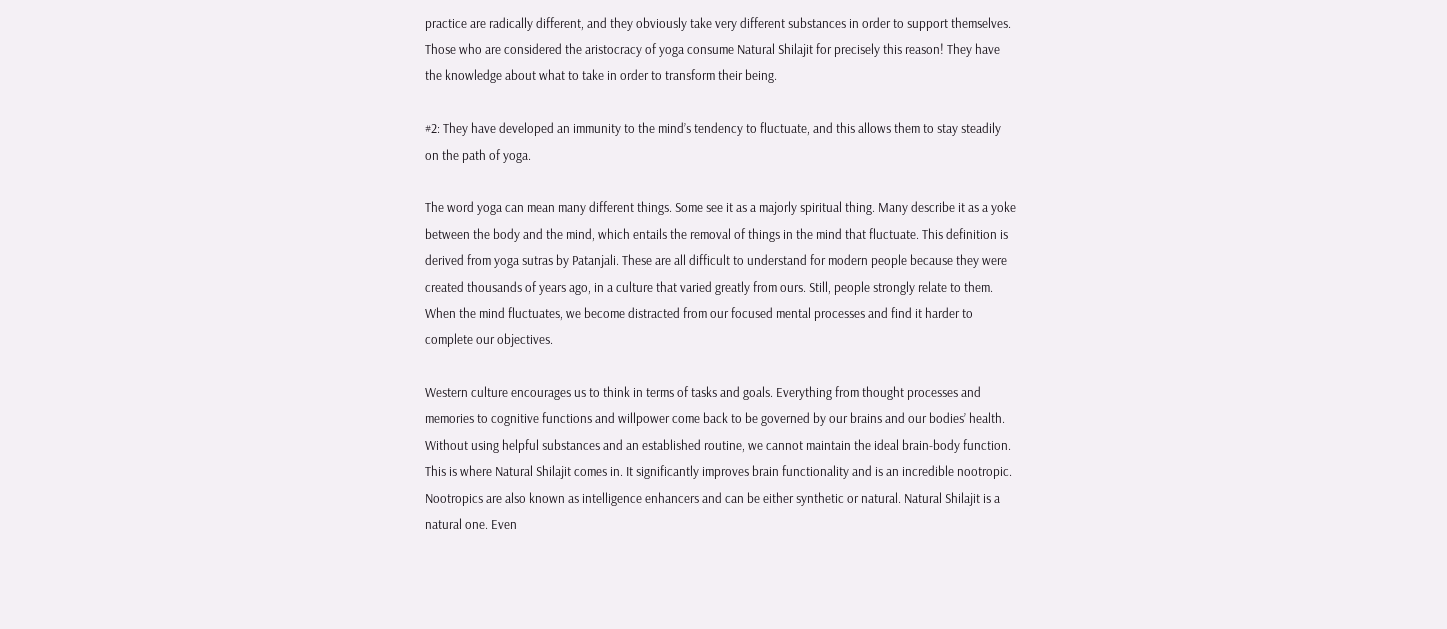practice are radically different, and they obviously take very different substances in order to support themselves. Those who are considered the aristocracy of yoga consume Natural Shilajit for precisely this reason! They have the knowledge about what to take in order to transform their being.

#2: They have developed an immunity to the mind’s tendency to fluctuate, and this allows them to stay steadily on the path of yoga.

The word yoga can mean many different things. Some see it as a majorly spiritual thing. Many describe it as a yoke between the body and the mind, which entails the removal of things in the mind that fluctuate. This definition is derived from yoga sutras by Patanjali. These are all difficult to understand for modern people because they were created thousands of years ago, in a culture that varied greatly from ours. Still, people strongly relate to them. When the mind fluctuates, we become distracted from our focused mental processes and find it harder to complete our objectives.

Western culture encourages us to think in terms of tasks and goals. Everything from thought processes and memories to cognitive functions and willpower come back to be governed by our brains and our bodies’ health. Without using helpful substances and an established routine, we cannot maintain the ideal brain-body function. This is where Natural Shilajit comes in. It significantly improves brain functionality and is an incredible nootropic. Nootropics are also known as intelligence enhancers and can be either synthetic or natural. Natural Shilajit is a natural one. Even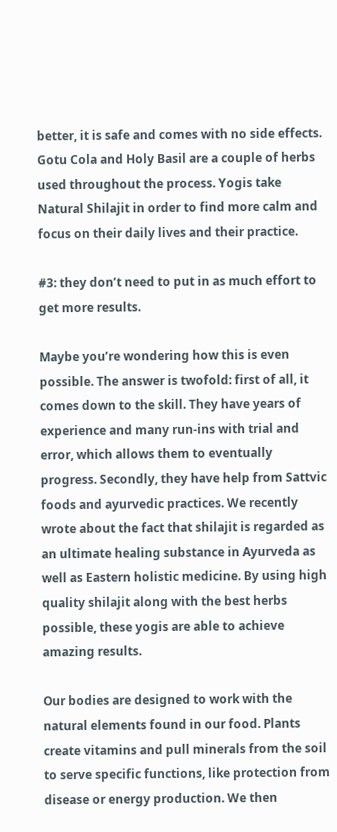better, it is safe and comes with no side effects. Gotu Cola and Holy Basil are a couple of herbs used throughout the process. Yogis take Natural Shilajit in order to find more calm and focus on their daily lives and their practice.

#3: they don’t need to put in as much effort to get more results.

Maybe you’re wondering how this is even possible. The answer is twofold: first of all, it comes down to the skill. They have years of experience and many run-ins with trial and error, which allows them to eventually progress. Secondly, they have help from Sattvic foods and ayurvedic practices. We recently wrote about the fact that shilajit is regarded as an ultimate healing substance in Ayurveda as well as Eastern holistic medicine. By using high quality shilajit along with the best herbs possible, these yogis are able to achieve amazing results.

Our bodies are designed to work with the natural elements found in our food. Plants create vitamins and pull minerals from the soil to serve specific functions, like protection from disease or energy production. We then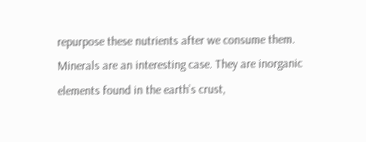repurpose these nutrients after we consume them. Minerals are an interesting case. They are inorganic elements found in the earth’s crust,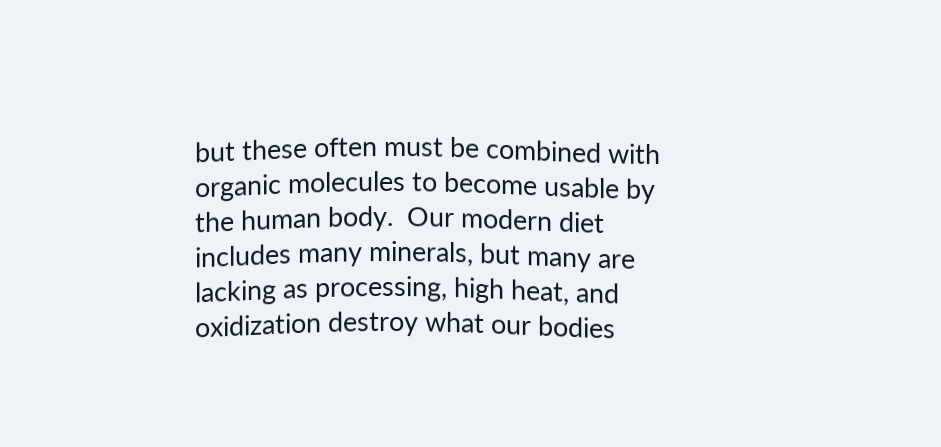but these often must be combined with organic molecules to become usable by the human body.  Our modern diet includes many minerals, but many are lacking as processing, high heat, and oxidization destroy what our bodies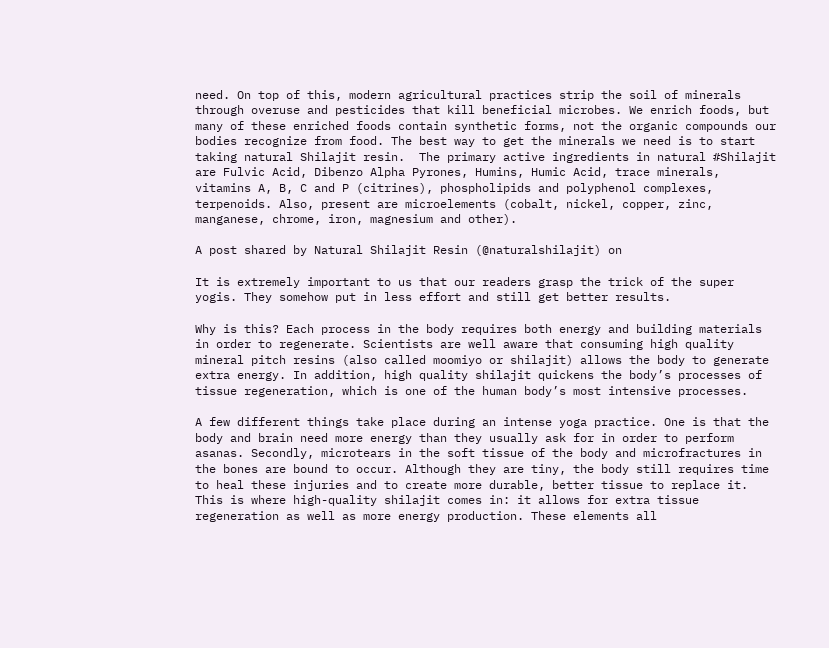need. On top of this, modern agricultural practices strip the soil of minerals through overuse and pesticides that kill beneficial microbes. We enrich foods, but many of these enriched foods contain synthetic forms, not the organic compounds our bodies recognize from food. The best way to get the minerals we need is to start taking natural Shilajit resin.  The primary active ingredients in natural #Shilajit are Fulvic Acid, Dibenzo Alpha Pyrones, Humins, Humic Acid, trace minerals, vitamins A, B, C and P (citrines), phospholipids and polyphenol complexes, terpenoids. Also, present are microelements (cobalt, nickel, copper, zinc, manganese, chrome, iron, magnesium and other).

A post shared by Natural Shilajit Resin (@naturalshilajit) on

It is extremely important to us that our readers grasp the trick of the super yogis. They somehow put in less effort and still get better results.

Why is this? Each process in the body requires both energy and building materials in order to regenerate. Scientists are well aware that consuming high quality mineral pitch resins (also called moomiyo or shilajit) allows the body to generate extra energy. In addition, high quality shilajit quickens the body’s processes of tissue regeneration, which is one of the human body’s most intensive processes.

A few different things take place during an intense yoga practice. One is that the body and brain need more energy than they usually ask for in order to perform asanas. Secondly, microtears in the soft tissue of the body and microfractures in the bones are bound to occur. Although they are tiny, the body still requires time to heal these injuries and to create more durable, better tissue to replace it. This is where high-quality shilajit comes in: it allows for extra tissue regeneration as well as more energy production. These elements all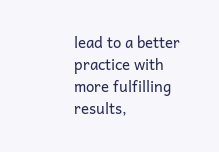lead to a better practice with more fulfilling results,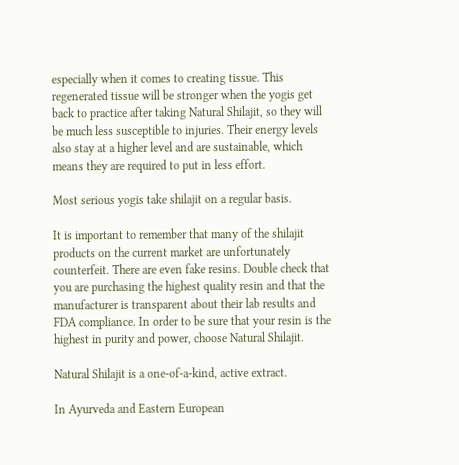especially when it comes to creating tissue. This regenerated tissue will be stronger when the yogis get back to practice after taking Natural Shilajit, so they will be much less susceptible to injuries. Their energy levels also stay at a higher level and are sustainable, which means they are required to put in less effort.

Most serious yogis take shilajit on a regular basis.

It is important to remember that many of the shilajit products on the current market are unfortunately counterfeit. There are even fake resins. Double check that you are purchasing the highest quality resin and that the manufacturer is transparent about their lab results and FDA compliance. In order to be sure that your resin is the highest in purity and power, choose Natural Shilajit.

Natural Shilajit is a one-of-a-kind, active extract.

In Ayurveda and Eastern European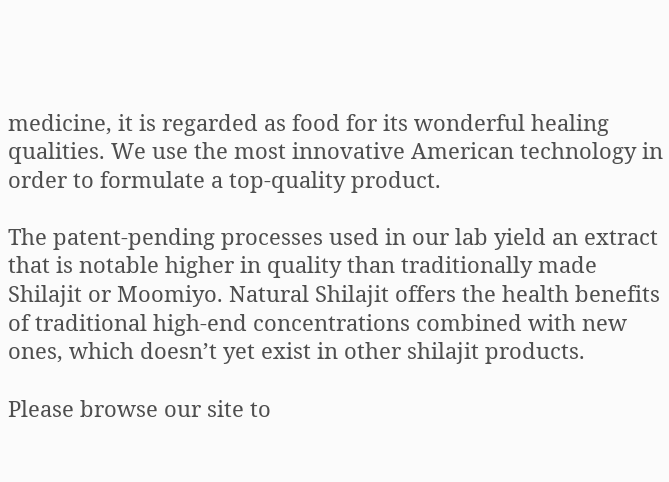medicine, it is regarded as food for its wonderful healing qualities. We use the most innovative American technology in order to formulate a top-quality product.

The patent-pending processes used in our lab yield an extract that is notable higher in quality than traditionally made Shilajit or Moomiyo. Natural Shilajit offers the health benefits of traditional high-end concentrations combined with new ones, which doesn’t yet exist in other shilajit products.

Please browse our site to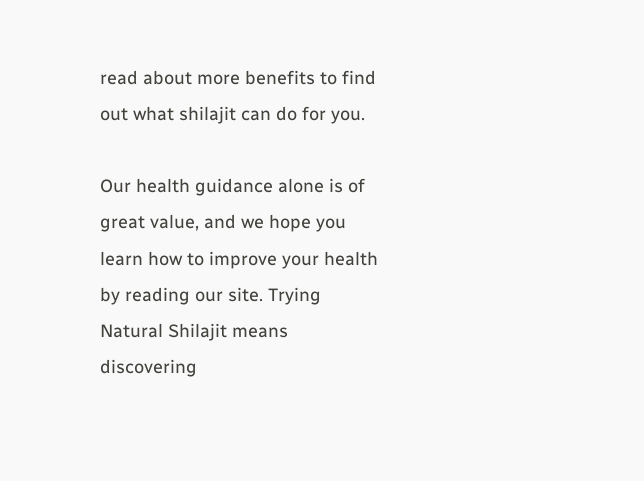read about more benefits to find out what shilajit can do for you.

Our health guidance alone is of great value, and we hope you learn how to improve your health by reading our site. Trying Natural Shilajit means discovering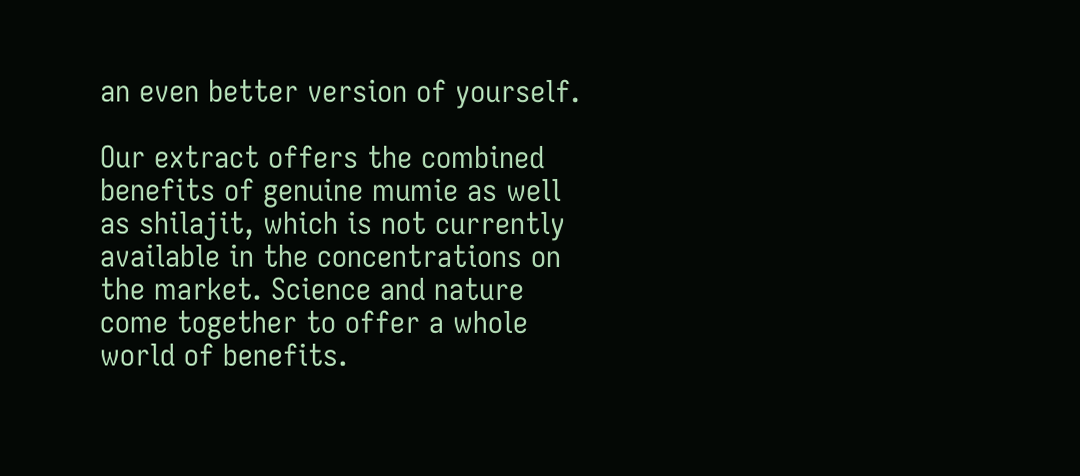an even better version of yourself.

Our extract offers the combined benefits of genuine mumie as well as shilajit, which is not currently available in the concentrations on the market. Science and nature come together to offer a whole world of benefits.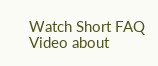Watch Short FAQ Video about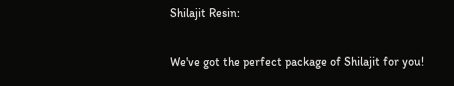Shilajit Resin:

We've got the perfect package of Shilajit for you!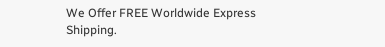We Offer FREE Worldwide Express Shipping.